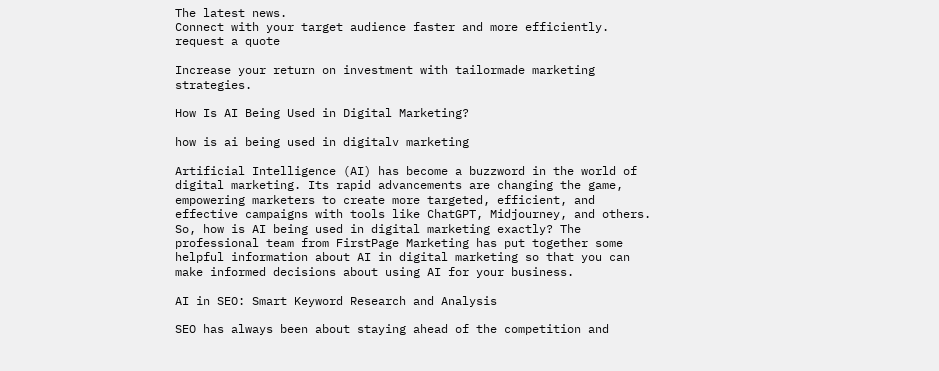The latest news.
Connect with your target audience faster and more efficiently.
request a quote

Increase your return on investment with tailormade marketing strategies.

How Is AI Being Used in Digital Marketing?

how is ai being used in digitalv marketing

Artificial Intelligence (AI) has become a buzzword in the world of digital marketing. Its rapid advancements are changing the game, empowering marketers to create more targeted, efficient, and effective campaigns with tools like ChatGPT, Midjourney, and others. So, how is AI being used in digital marketing exactly? The professional team from FirstPage Marketing has put together some helpful information about AI in digital marketing so that you can make informed decisions about using AI for your business.

AI in SEO: Smart Keyword Research and Analysis

SEO has always been about staying ahead of the competition and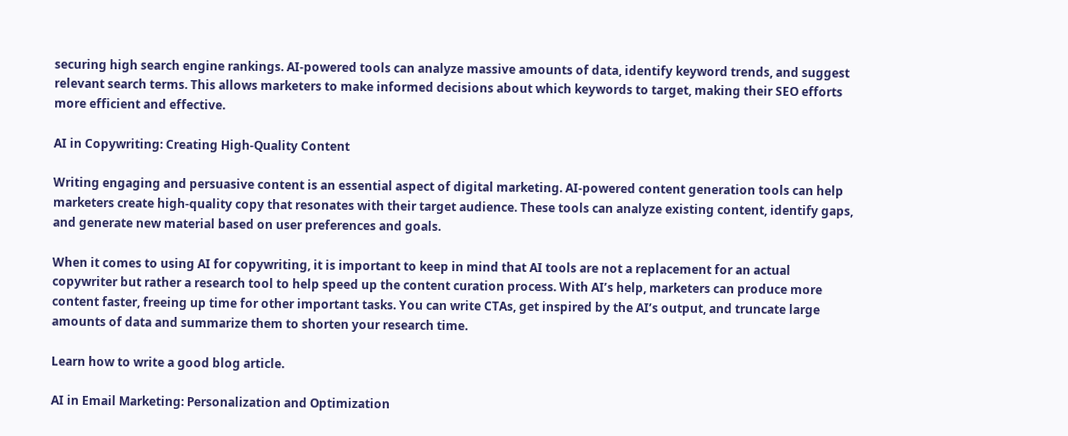securing high search engine rankings. AI-powered tools can analyze massive amounts of data, identify keyword trends, and suggest relevant search terms. This allows marketers to make informed decisions about which keywords to target, making their SEO efforts more efficient and effective.

AI in Copywriting: Creating High-Quality Content

Writing engaging and persuasive content is an essential aspect of digital marketing. AI-powered content generation tools can help marketers create high-quality copy that resonates with their target audience. These tools can analyze existing content, identify gaps, and generate new material based on user preferences and goals.

When it comes to using AI for copywriting, it is important to keep in mind that AI tools are not a replacement for an actual copywriter but rather a research tool to help speed up the content curation process. With AI’s help, marketers can produce more content faster, freeing up time for other important tasks. You can write CTAs, get inspired by the AI’s output, and truncate large amounts of data and summarize them to shorten your research time.

Learn how to write a good blog article.

AI in Email Marketing: Personalization and Optimization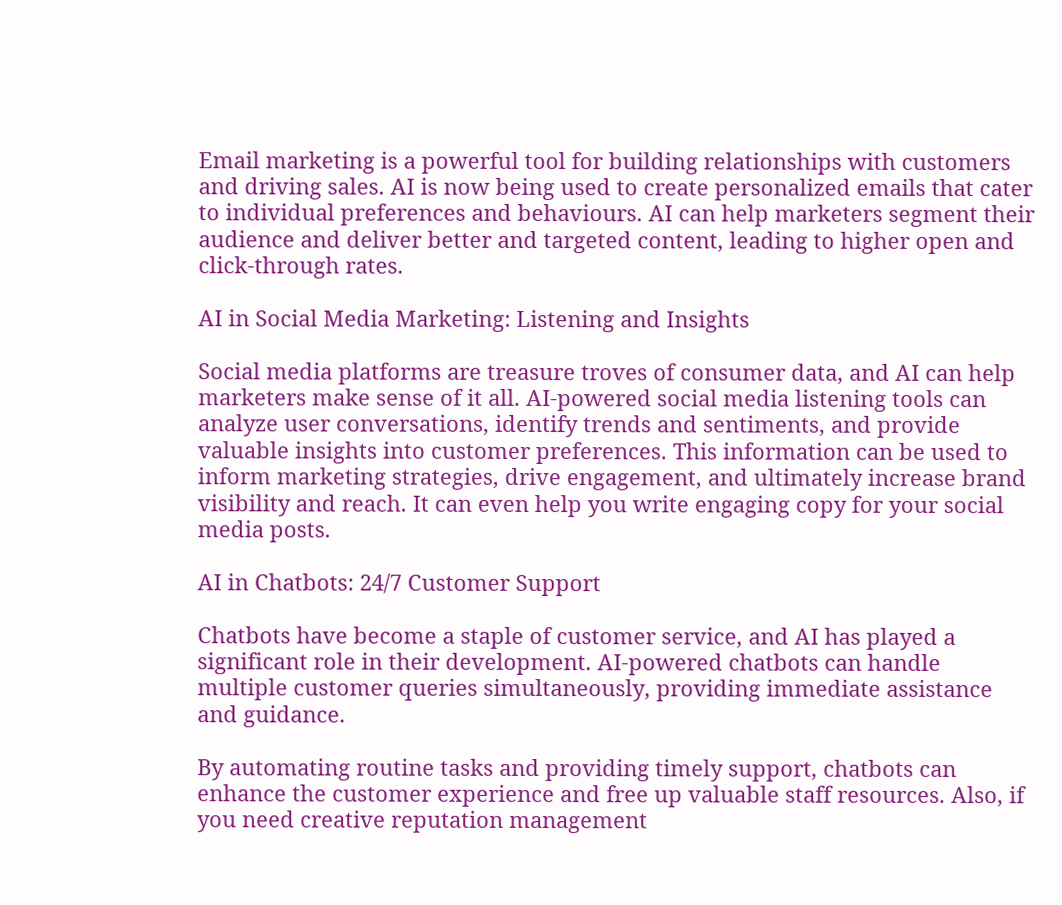Email marketing is a powerful tool for building relationships with customers and driving sales. AI is now being used to create personalized emails that cater to individual preferences and behaviours. AI can help marketers segment their audience and deliver better and targeted content, leading to higher open and click-through rates.

AI in Social Media Marketing: Listening and Insights

Social media platforms are treasure troves of consumer data, and AI can help marketers make sense of it all. AI-powered social media listening tools can analyze user conversations, identify trends and sentiments, and provide valuable insights into customer preferences. This information can be used to inform marketing strategies, drive engagement, and ultimately increase brand visibility and reach. It can even help you write engaging copy for your social media posts.

AI in Chatbots: 24/7 Customer Support

Chatbots have become a staple of customer service, and AI has played a significant role in their development. AI-powered chatbots can handle multiple customer queries simultaneously, providing immediate assistance and guidance.

By automating routine tasks and providing timely support, chatbots can enhance the customer experience and free up valuable staff resources. Also, if you need creative reputation management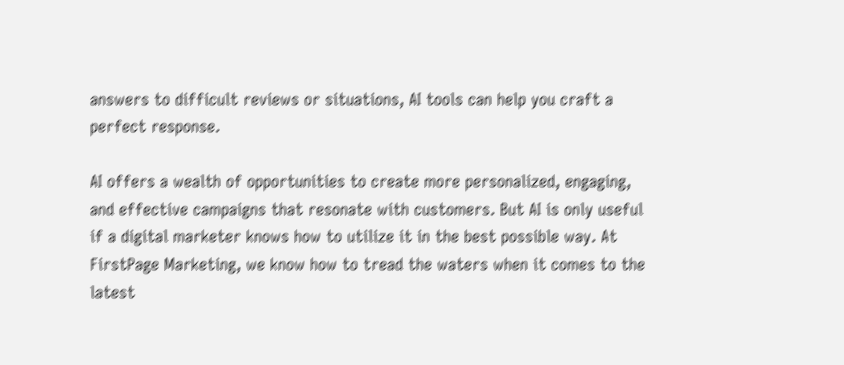answers to difficult reviews or situations, AI tools can help you craft a perfect response.

AI offers a wealth of opportunities to create more personalized, engaging, and effective campaigns that resonate with customers. But AI is only useful if a digital marketer knows how to utilize it in the best possible way. At FirstPage Marketing, we know how to tread the waters when it comes to the latest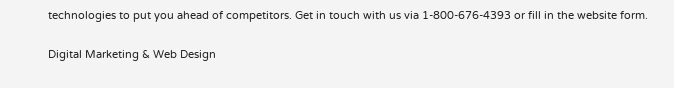technologies to put you ahead of competitors. Get in touch with us via 1-800-676-4393 or fill in the website form.

Digital Marketing & Web Design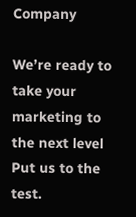Company

We’re ready to take your marketing to the next level Put us to the test.